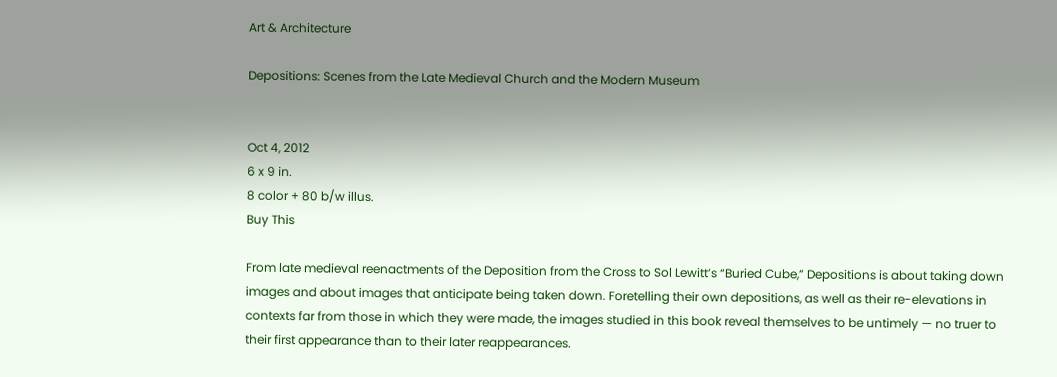Art & Architecture

Depositions: Scenes from the Late Medieval Church and the Modern Museum


Oct 4, 2012
6 x 9 in.
8 color + 80 b/w illus.
Buy This

From late medieval reenactments of the Deposition from the Cross to Sol Lewitt’s “Buried Cube,” Depositions is about taking down images and about images that anticipate being taken down. Foretelling their own depositions, as well as their re-elevations in contexts far from those in which they were made, the images studied in this book reveal themselves to be untimely — no truer to their first appearance than to their later reappearances.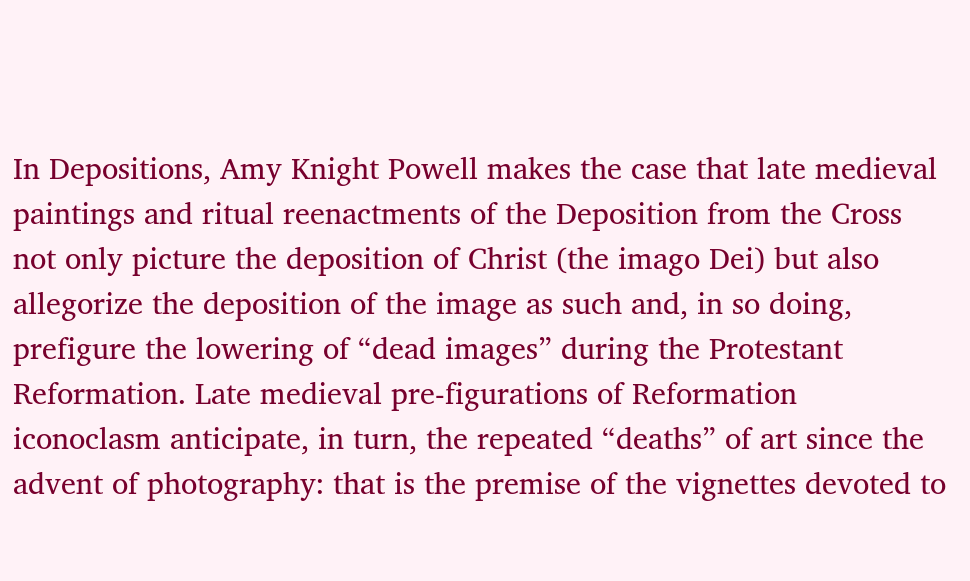In Depositions, Amy Knight Powell makes the case that late medieval paintings and ritual reenactments of the Deposition from the Cross not only picture the deposition of Christ (the imago Dei) but also allegorize the deposition of the image as such and, in so doing, prefigure the lowering of “dead images” during the Protestant Reformation. Late medieval pre-figurations of Reformation iconoclasm anticipate, in turn, the repeated “deaths” of art since the advent of photography: that is the premise of the vignettes devoted to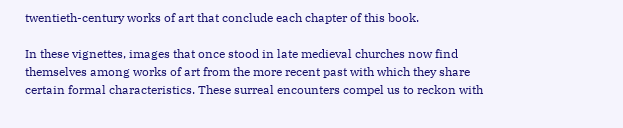twentieth-century works of art that conclude each chapter of this book.

In these vignettes, images that once stood in late medieval churches now find themselves among works of art from the more recent past with which they share certain formal characteristics. These surreal encounters compel us to reckon with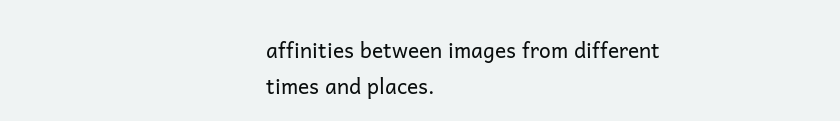affinities between images from different times and places.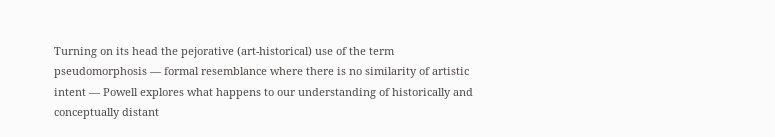Turning on its head the pejorative (art-historical) use of the term pseudomorphosis — formal resemblance where there is no similarity of artistic intent — Powell explores what happens to our understanding of historically and conceptually distant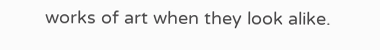works of art when they look alike.